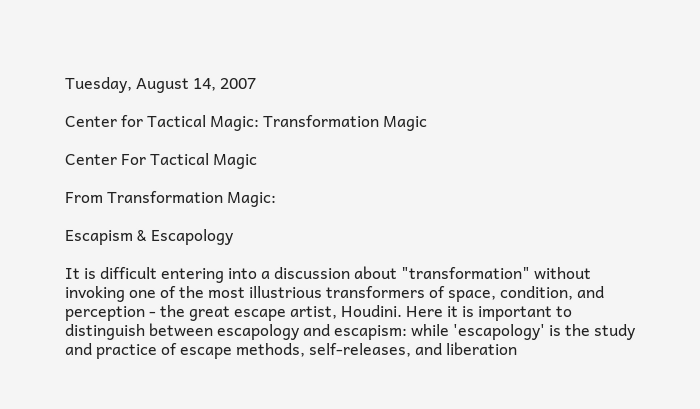Tuesday, August 14, 2007

Center for Tactical Magic: Transformation Magic

Center For Tactical Magic

From Transformation Magic:

Escapism & Escapology

It is difficult entering into a discussion about "transformation" without invoking one of the most illustrious transformers of space, condition, and perception - the great escape artist, Houdini. Here it is important to distinguish between escapology and escapism: while 'escapology' is the study and practice of escape methods, self-releases, and liberation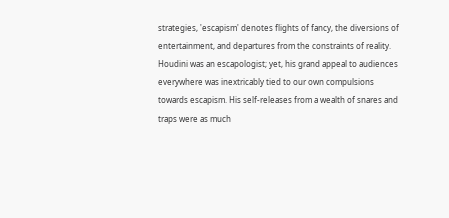strategies, 'escapism' denotes flights of fancy, the diversions of entertainment, and departures from the constraints of reality. Houdini was an escapologist; yet, his grand appeal to audiences everywhere was inextricably tied to our own compulsions towards escapism. His self-releases from a wealth of snares and traps were as much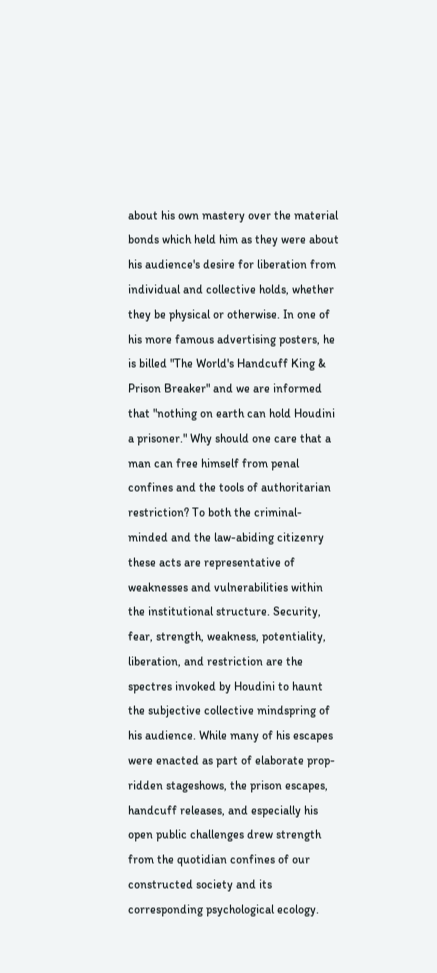about his own mastery over the material bonds which held him as they were about his audience's desire for liberation from individual and collective holds, whether they be physical or otherwise. In one of his more famous advertising posters, he is billed "The World's Handcuff King & Prison Breaker" and we are informed that "nothing on earth can hold Houdini a prisoner." Why should one care that a man can free himself from penal confines and the tools of authoritarian restriction? To both the criminal-minded and the law-abiding citizenry these acts are representative of weaknesses and vulnerabilities within the institutional structure. Security, fear, strength, weakness, potentiality, liberation, and restriction are the spectres invoked by Houdini to haunt the subjective collective mindspring of his audience. While many of his escapes were enacted as part of elaborate prop-ridden stageshows, the prison escapes, handcuff releases, and especially his open public challenges drew strength from the quotidian confines of our constructed society and its corresponding psychological ecology.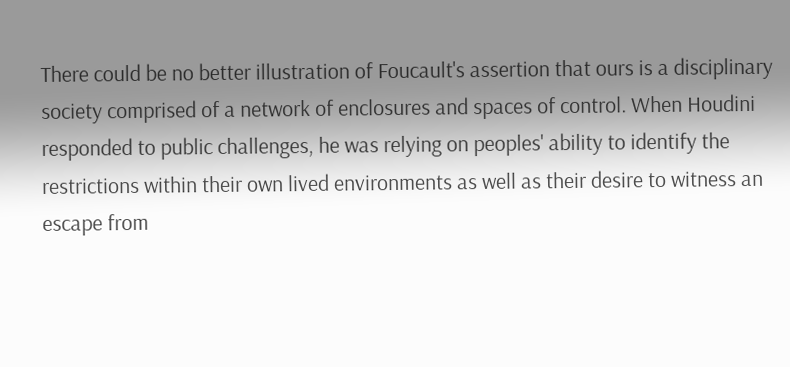There could be no better illustration of Foucault's assertion that ours is a disciplinary society comprised of a network of enclosures and spaces of control. When Houdini responded to public challenges, he was relying on peoples' ability to identify the restrictions within their own lived environments as well as their desire to witness an escape from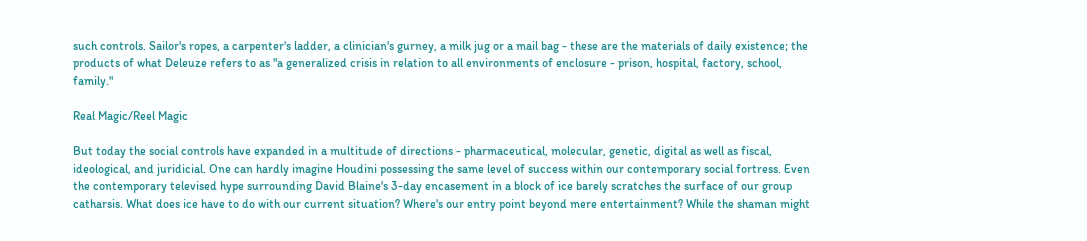such controls. Sailor's ropes, a carpenter's ladder, a clinician's gurney, a milk jug or a mail bag - these are the materials of daily existence; the products of what Deleuze refers to as "a generalized crisis in relation to all environments of enclosure - prison, hospital, factory, school, family."

Real Magic/Reel Magic

But today the social controls have expanded in a multitude of directions - pharmaceutical, molecular, genetic, digital as well as fiscal, ideological, and juridicial. One can hardly imagine Houdini possessing the same level of success within our contemporary social fortress. Even the contemporary televised hype surrounding David Blaine's 3-day encasement in a block of ice barely scratches the surface of our group catharsis. What does ice have to do with our current situation? Where's our entry point beyond mere entertainment? While the shaman might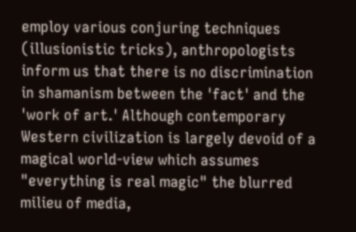employ various conjuring techniques (illusionistic tricks), anthropologists inform us that there is no discrimination in shamanism between the 'fact' and the 'work of art.' Although contemporary Western civilization is largely devoid of a magical world-view which assumes "everything is real magic" the blurred milieu of media,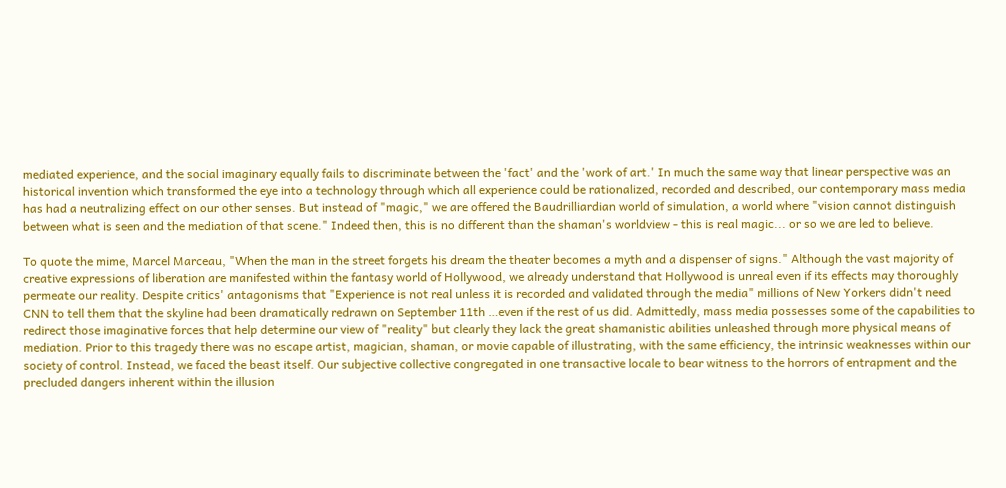mediated experience, and the social imaginary equally fails to discriminate between the 'fact' and the 'work of art.' In much the same way that linear perspective was an historical invention which transformed the eye into a technology through which all experience could be rationalized, recorded and described, our contemporary mass media has had a neutralizing effect on our other senses. But instead of "magic," we are offered the Baudrilliardian world of simulation, a world where "vision cannot distinguish between what is seen and the mediation of that scene." Indeed then, this is no different than the shaman's worldview - this is real magic... or so we are led to believe.

To quote the mime, Marcel Marceau, "When the man in the street forgets his dream the theater becomes a myth and a dispenser of signs." Although the vast majority of creative expressions of liberation are manifested within the fantasy world of Hollywood, we already understand that Hollywood is unreal even if its effects may thoroughly permeate our reality. Despite critics' antagonisms that "Experience is not real unless it is recorded and validated through the media" millions of New Yorkers didn't need CNN to tell them that the skyline had been dramatically redrawn on September 11th …even if the rest of us did. Admittedly, mass media possesses some of the capabilities to redirect those imaginative forces that help determine our view of "reality" but clearly they lack the great shamanistic abilities unleashed through more physical means of mediation. Prior to this tragedy there was no escape artist, magician, shaman, or movie capable of illustrating, with the same efficiency, the intrinsic weaknesses within our society of control. Instead, we faced the beast itself. Our subjective collective congregated in one transactive locale to bear witness to the horrors of entrapment and the precluded dangers inherent within the illusion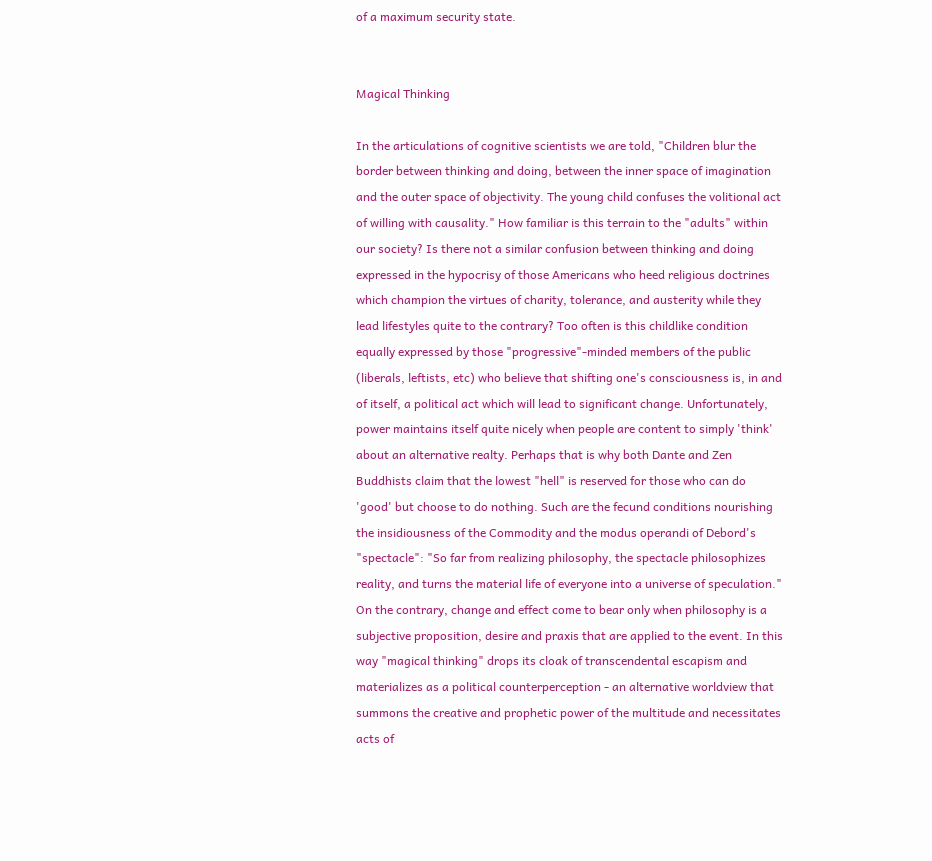of a maximum security state.


Magical Thinking

In the articulations of cognitive scientists we are told, "Children blur the border between thinking and doing, between the inner space of imagination and the outer space of objectivity. The young child confuses the volitional act of willing with causality." How familiar is this terrain to the "adults" within our society? Is there not a similar confusion between thinking and doing expressed in the hypocrisy of those Americans who heed religious doctrines which champion the virtues of charity, tolerance, and austerity while they lead lifestyles quite to the contrary? Too often is this childlike condition equally expressed by those "progressive"-minded members of the public (liberals, leftists, etc) who believe that shifting one's consciousness is, in and of itself, a political act which will lead to significant change. Unfortunately, power maintains itself quite nicely when people are content to simply 'think' about an alternative realty. Perhaps that is why both Dante and Zen Buddhists claim that the lowest "hell" is reserved for those who can do 'good' but choose to do nothing. Such are the fecund conditions nourishing the insidiousness of the Commodity and the modus operandi of Debord's "spectacle": "So far from realizing philosophy, the spectacle philosophizes reality, and turns the material life of everyone into a universe of speculation." On the contrary, change and effect come to bear only when philosophy is a subjective proposition, desire and praxis that are applied to the event. In this way "magical thinking" drops its cloak of transcendental escapism and materializes as a political counterperception - an alternative worldview that summons the creative and prophetic power of the multitude and necessitates acts of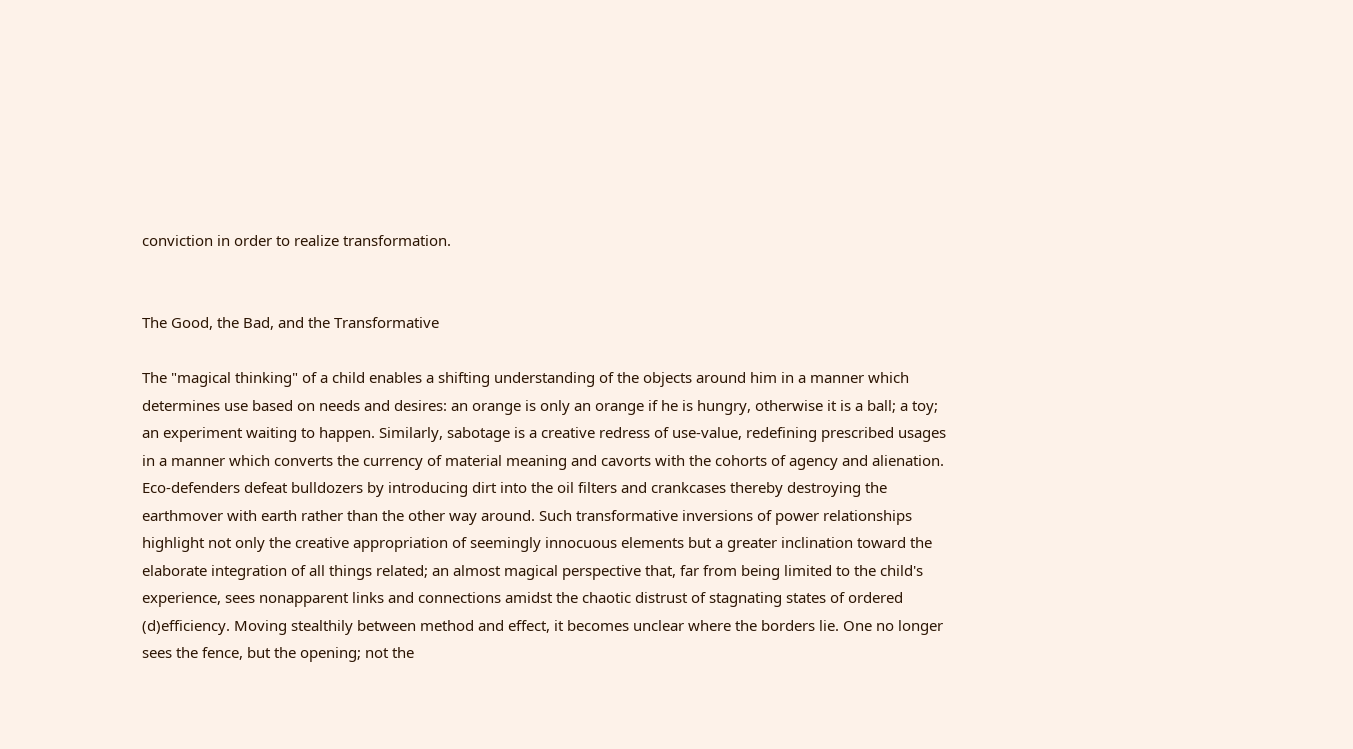conviction in order to realize transformation.


The Good, the Bad, and the Transformative

The "magical thinking" of a child enables a shifting understanding of the objects around him in a manner which determines use based on needs and desires: an orange is only an orange if he is hungry, otherwise it is a ball; a toy; an experiment waiting to happen. Similarly, sabotage is a creative redress of use-value, redefining prescribed usages in a manner which converts the currency of material meaning and cavorts with the cohorts of agency and alienation. Eco-defenders defeat bulldozers by introducing dirt into the oil filters and crankcases thereby destroying the earthmover with earth rather than the other way around. Such transformative inversions of power relationships highlight not only the creative appropriation of seemingly innocuous elements but a greater inclination toward the elaborate integration of all things related; an almost magical perspective that, far from being limited to the child's experience, sees nonapparent links and connections amidst the chaotic distrust of stagnating states of ordered (d)efficiency. Moving stealthily between method and effect, it becomes unclear where the borders lie. One no longer sees the fence, but the opening; not the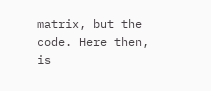matrix, but the code. Here then, is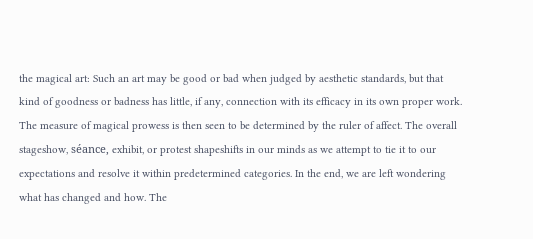the magical art: Such an art may be good or bad when judged by aesthetic standards, but that kind of goodness or badness has little, if any, connection with its efficacy in its own proper work. The measure of magical prowess is then seen to be determined by the ruler of affect. The overall stageshow, séance, exhibit, or protest shapeshifts in our minds as we attempt to tie it to our expectations and resolve it within predetermined categories. In the end, we are left wondering what has changed and how. The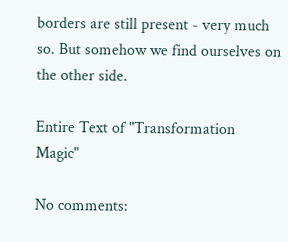borders are still present - very much so. But somehow we find ourselves on the other side.

Entire Text of "Transformation Magic"

No comments: